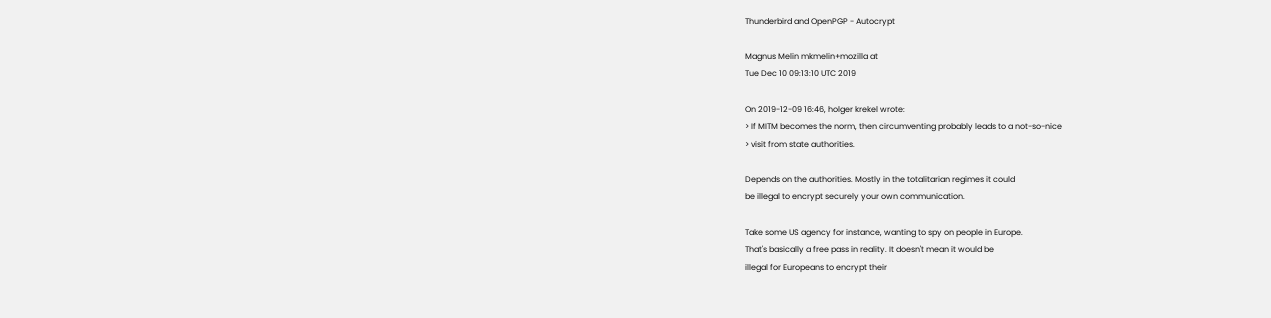Thunderbird and OpenPGP - Autocrypt

Magnus Melin mkmelin+mozilla at
Tue Dec 10 09:13:10 UTC 2019

On 2019-12-09 16:46, holger krekel wrote:
> If MITM becomes the norm, then circumventing probably leads to a not-so-nice
> visit from state authorities.

Depends on the authorities. Mostly in the totalitarian regimes it could
be illegal to encrypt securely your own communication.

Take some US agency for instance, wanting to spy on people in Europe.
That's basically a free pass in reality. It doesn't mean it would be
illegal for Europeans to encrypt their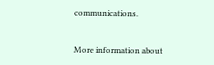communications.


More information about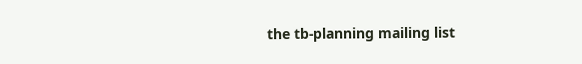the tb-planning mailing list